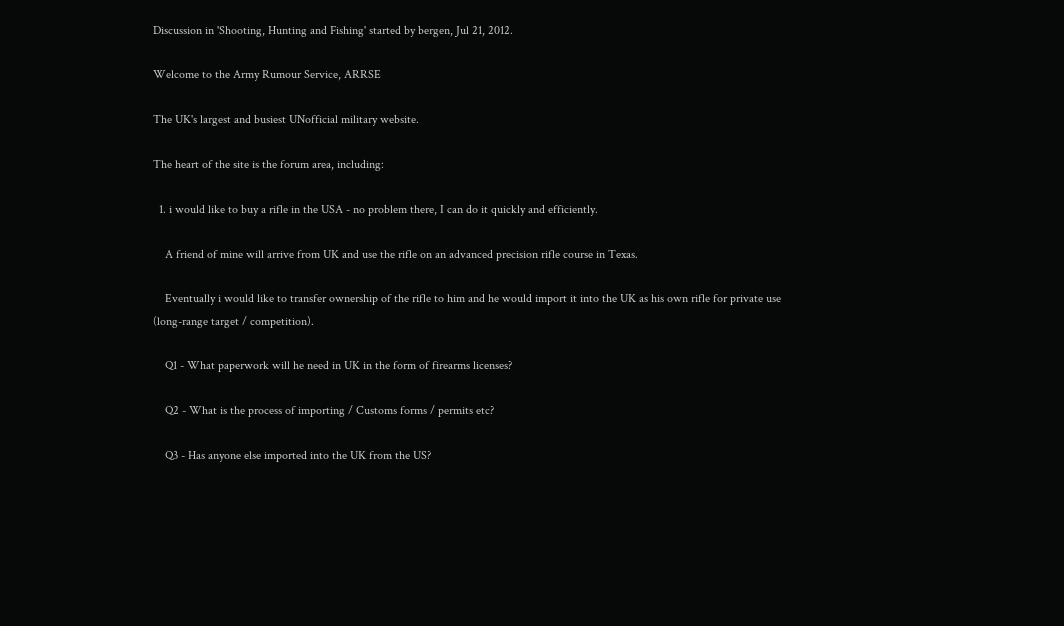Discussion in 'Shooting, Hunting and Fishing' started by bergen, Jul 21, 2012.

Welcome to the Army Rumour Service, ARRSE

The UK's largest and busiest UNofficial military website.

The heart of the site is the forum area, including:

  1. i would like to buy a rifle in the USA - no problem there, I can do it quickly and efficiently.

    A friend of mine will arrive from UK and use the rifle on an advanced precision rifle course in Texas.

    Eventually i would like to transfer ownership of the rifle to him and he would import it into the UK as his own rifle for private use (long-range target / competition).

    Q1 - What paperwork will he need in UK in the form of firearms licenses?

    Q2 - What is the process of importing / Customs forms / permits etc?

    Q3 - Has anyone else imported into the UK from the US?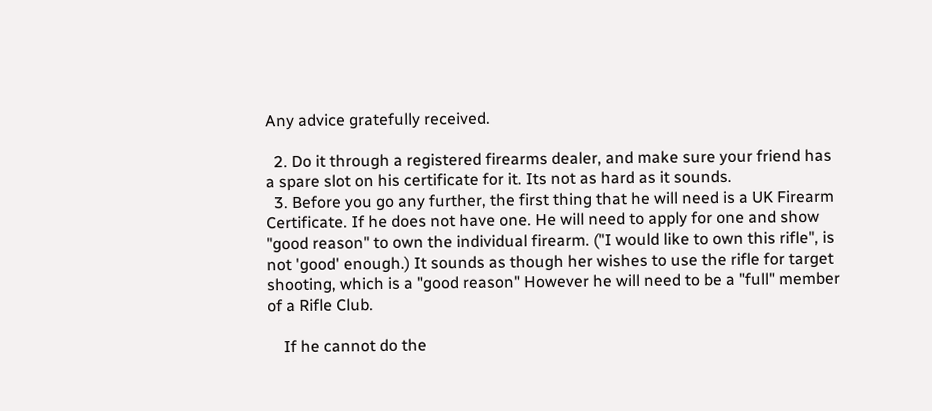Any advice gratefully received.

  2. Do it through a registered firearms dealer, and make sure your friend has a spare slot on his certificate for it. Its not as hard as it sounds.
  3. Before you go any further, the first thing that he will need is a UK Firearm Certificate. If he does not have one. He will need to apply for one and show "good reason" to own the individual firearm. ("I would like to own this rifle", is not 'good' enough.) It sounds as though her wishes to use the rifle for target shooting, which is a "good reason" However he will need to be a "full" member of a Rifle Club.

    If he cannot do the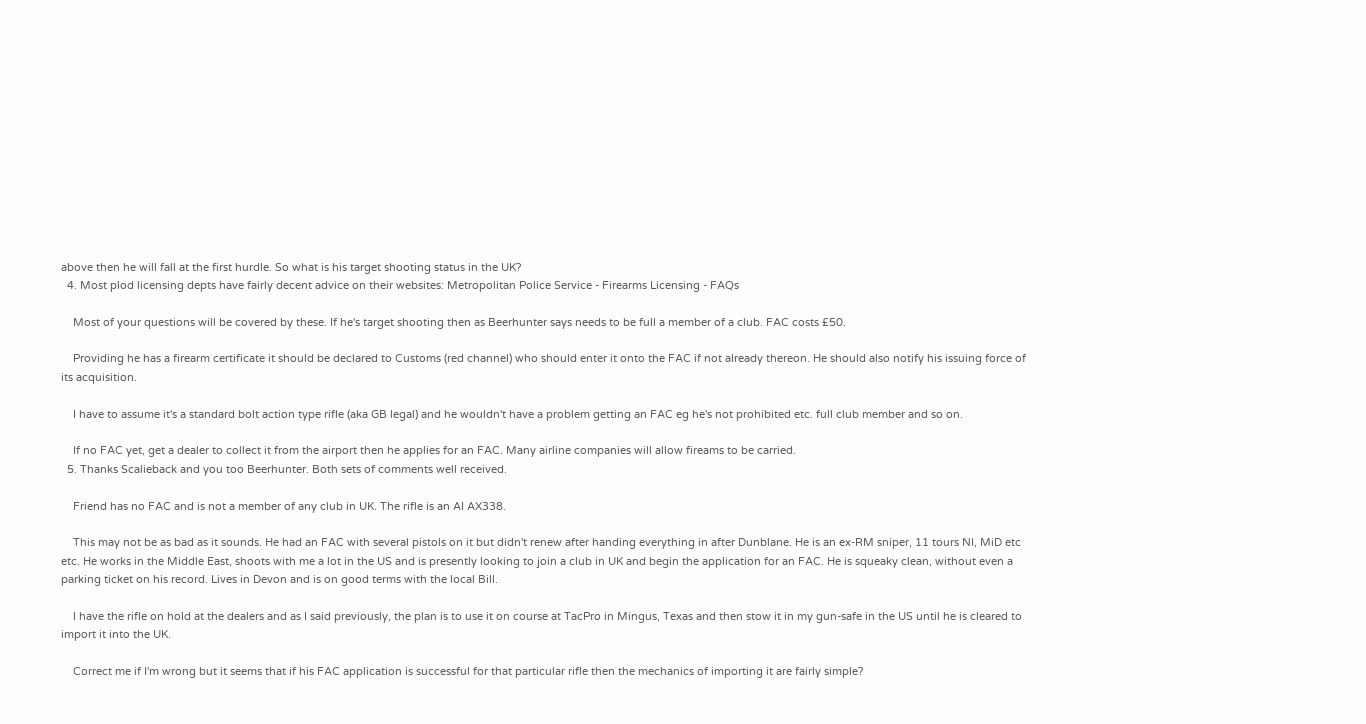above then he will fall at the first hurdle. So what is his target shooting status in the UK?
  4. Most plod licensing depts have fairly decent advice on their websites: Metropolitan Police Service - Firearms Licensing - FAQs

    Most of your questions will be covered by these. If he's target shooting then as Beerhunter says needs to be full a member of a club. FAC costs £50.

    Providing he has a firearm certificate it should be declared to Customs (red channel) who should enter it onto the FAC if not already thereon. He should also notify his issuing force of its acquisition.

    I have to assume it's a standard bolt action type rifle (aka GB legal) and he wouldn't have a problem getting an FAC eg he's not prohibited etc. full club member and so on.

    If no FAC yet, get a dealer to collect it from the airport then he applies for an FAC. Many airline companies will allow fireams to be carried.
  5. Thanks Scalieback and you too Beerhunter. Both sets of comments well received.

    Friend has no FAC and is not a member of any club in UK. The rifle is an AI AX338.

    This may not be as bad as it sounds. He had an FAC with several pistols on it but didn't renew after handing everything in after Dunblane. He is an ex-RM sniper, 11 tours NI, MiD etc etc. He works in the Middle East, shoots with me a lot in the US and is presently looking to join a club in UK and begin the application for an FAC. He is squeaky clean, without even a parking ticket on his record. Lives in Devon and is on good terms with the local Bill.

    I have the rifle on hold at the dealers and as I said previously, the plan is to use it on course at TacPro in Mingus, Texas and then stow it in my gun-safe in the US until he is cleared to import it into the UK.

    Correct me if I'm wrong but it seems that if his FAC application is successful for that particular rifle then the mechanics of importing it are fairly simple?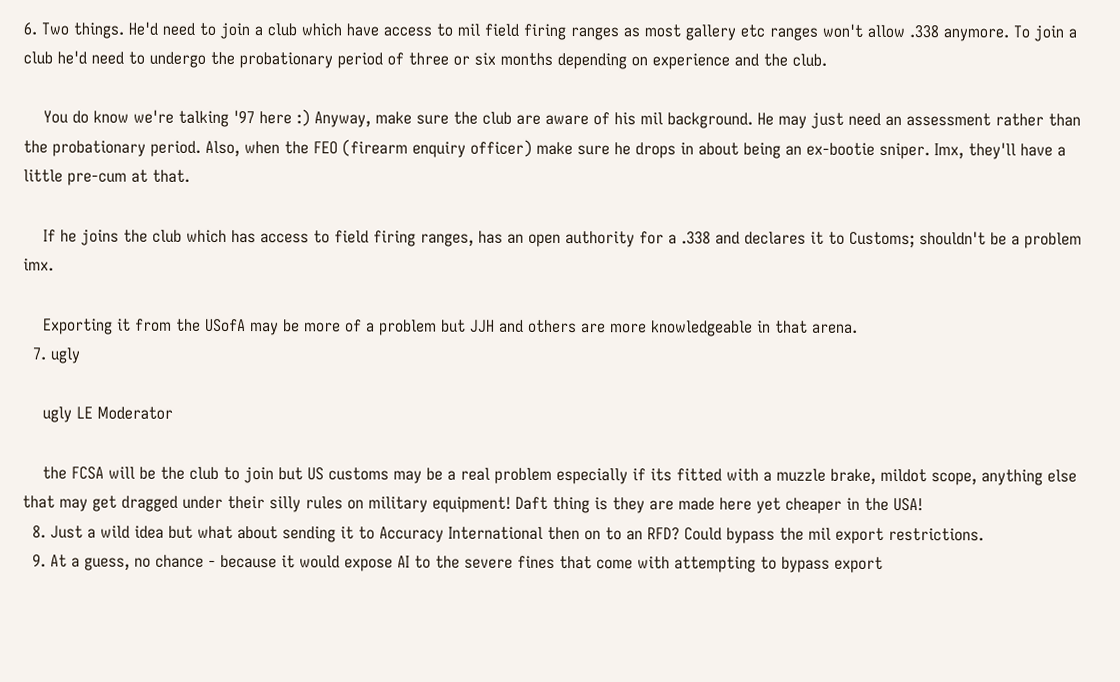6. Two things. He'd need to join a club which have access to mil field firing ranges as most gallery etc ranges won't allow .338 anymore. To join a club he'd need to undergo the probationary period of three or six months depending on experience and the club.

    You do know we're talking '97 here :) Anyway, make sure the club are aware of his mil background. He may just need an assessment rather than the probationary period. Also, when the FEO (firearm enquiry officer) make sure he drops in about being an ex-bootie sniper. Imx, they'll have a little pre-cum at that.

    If he joins the club which has access to field firing ranges, has an open authority for a .338 and declares it to Customs; shouldn't be a problem imx.

    Exporting it from the USofA may be more of a problem but JJH and others are more knowledgeable in that arena.
  7. ugly

    ugly LE Moderator

    the FCSA will be the club to join but US customs may be a real problem especially if its fitted with a muzzle brake, mildot scope, anything else that may get dragged under their silly rules on military equipment! Daft thing is they are made here yet cheaper in the USA!
  8. Just a wild idea but what about sending it to Accuracy International then on to an RFD? Could bypass the mil export restrictions.
  9. At a guess, no chance - because it would expose AI to the severe fines that come with attempting to bypass export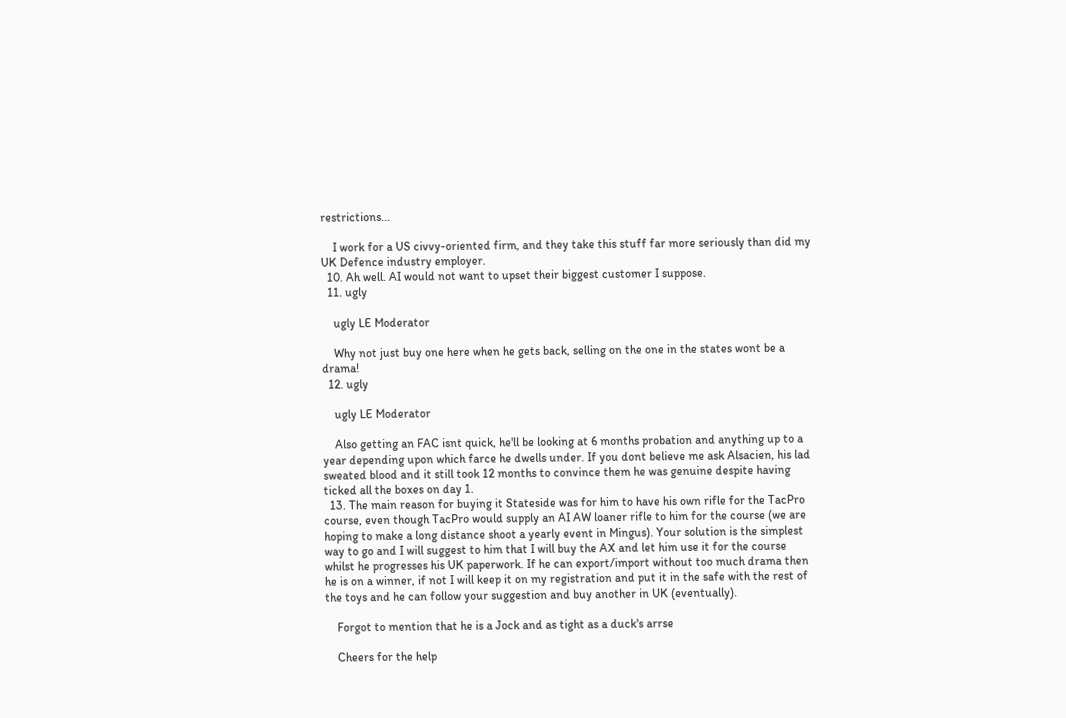restrictions...

    I work for a US civvy-oriented firm, and they take this stuff far more seriously than did my UK Defence industry employer.
  10. Ah well. AI would not want to upset their biggest customer I suppose.
  11. ugly

    ugly LE Moderator

    Why not just buy one here when he gets back, selling on the one in the states wont be a drama!
  12. ugly

    ugly LE Moderator

    Also getting an FAC isnt quick, he'll be looking at 6 months probation and anything up to a year depending upon which farce he dwells under. If you dont believe me ask Alsacien, his lad sweated blood and it still took 12 months to convince them he was genuine despite having ticked all the boxes on day 1.
  13. The main reason for buying it Stateside was for him to have his own rifle for the TacPro course, even though TacPro would supply an AI AW loaner rifle to him for the course (we are hoping to make a long distance shoot a yearly event in Mingus). Your solution is the simplest way to go and I will suggest to him that I will buy the AX and let him use it for the course whilst he progresses his UK paperwork. If he can export/import without too much drama then he is on a winner, if not I will keep it on my registration and put it in the safe with the rest of the toys and he can follow your suggestion and buy another in UK (eventually).

    Forgot to mention that he is a Jock and as tight as a duck's arrse

    Cheers for the help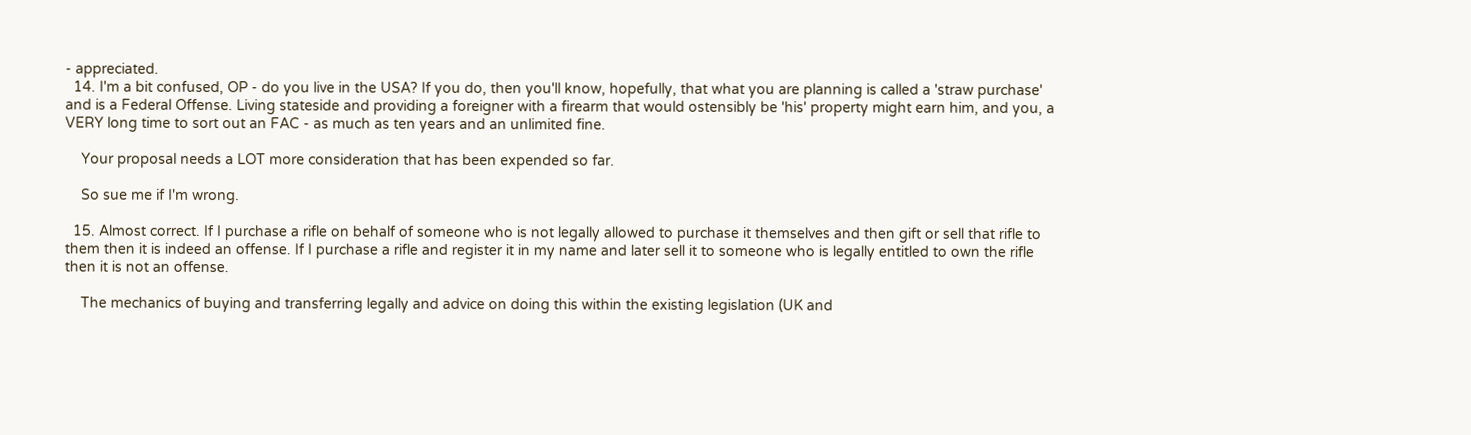- appreciated.
  14. I'm a bit confused, OP - do you live in the USA? If you do, then you'll know, hopefully, that what you are planning is called a 'straw purchase' and is a Federal Offense. Living stateside and providing a foreigner with a firearm that would ostensibly be 'his' property might earn him, and you, a VERY long time to sort out an FAC - as much as ten years and an unlimited fine.

    Your proposal needs a LOT more consideration that has been expended so far.

    So sue me if I'm wrong.

  15. Almost correct. If I purchase a rifle on behalf of someone who is not legally allowed to purchase it themselves and then gift or sell that rifle to them then it is indeed an offense. If I purchase a rifle and register it in my name and later sell it to someone who is legally entitled to own the rifle then it is not an offense.

    The mechanics of buying and transferring legally and advice on doing this within the existing legislation (UK and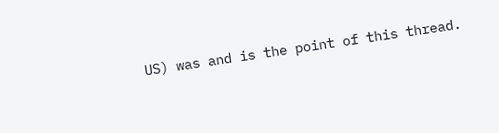US) was and is the point of this thread.